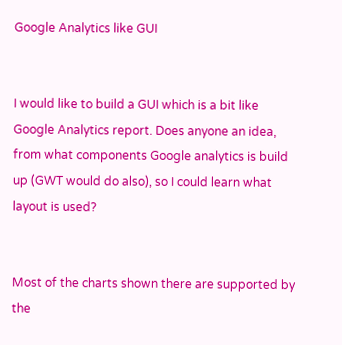Google Analytics like GUI


I would like to build a GUI which is a bit like Google Analytics report. Does anyone an idea, from what components Google analytics is build up (GWT would do also), so I could learn what layout is used?


Most of the charts shown there are supported by the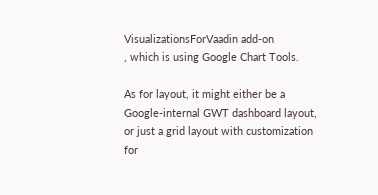VisualizationsForVaadin add-on
, which is using Google Chart Tools.

As for layout, it might either be a Google-internal GWT dashboard layout, or just a grid layout with customization for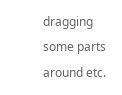dragging some parts around etc.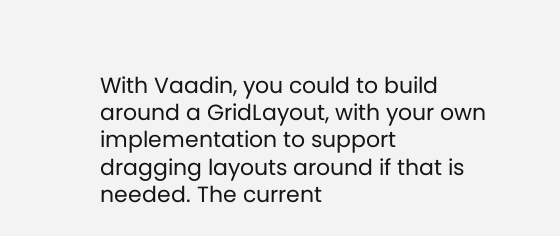With Vaadin, you could to build around a GridLayout, with your own implementation to support dragging layouts around if that is needed. The current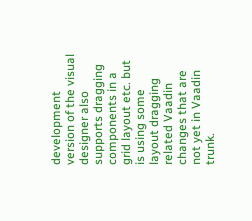development version of the visual designer also supports dragging components in a grid layout etc. but is using some layout dragging related Vaadin changes that are not yet in Vaadin trunk.